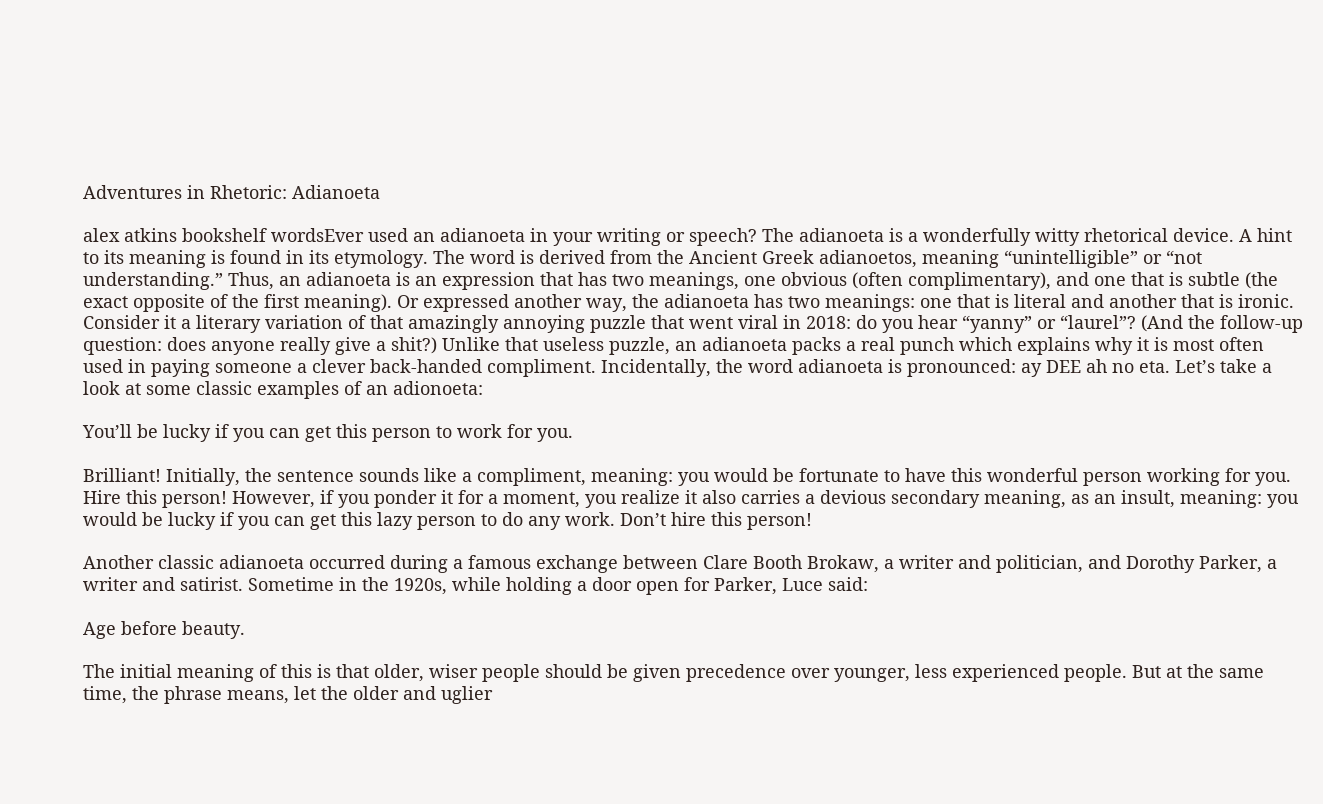Adventures in Rhetoric: Adianoeta

alex atkins bookshelf wordsEver used an adianoeta in your writing or speech? The adianoeta is a wonderfully witty rhetorical device. A hint to its meaning is found in its etymology. The word is derived from the Ancient Greek adianoetos, meaning “unintelligible” or “not understanding.” Thus, an adianoeta is an expression that has two meanings, one obvious (often complimentary), and one that is subtle (the exact opposite of the first meaning). Or expressed another way, the adianoeta has two meanings: one that is literal and another that is ironic. Consider it a literary variation of that amazingly annoying puzzle that went viral in 2018: do you hear “yanny” or “laurel”? (And the follow-up question: does anyone really give a shit?) Unlike that useless puzzle, an adianoeta packs a real punch which explains why it is most often used in paying someone a clever back-handed compliment. Incidentally, the word adianoeta is pronounced: ay DEE ah no eta. Let’s take a look at some classic examples of an adionoeta:

You’ll be lucky if you can get this person to work for you.

Brilliant! Initially, the sentence sounds like a compliment, meaning: you would be fortunate to have this wonderful person working for you. Hire this person! However, if you ponder it for a moment, you realize it also carries a devious secondary meaning, as an insult, meaning: you would be lucky if you can get this lazy person to do any work. Don’t hire this person!

Another classic adianoeta occurred during a famous exchange between Clare Booth Brokaw, a writer and politician, and Dorothy Parker, a writer and satirist. Sometime in the 1920s, while holding a door open for Parker, Luce said:

Age before beauty.

The initial meaning of this is that older, wiser people should be given precedence over younger, less experienced people. But at the same time, the phrase means, let the older and uglier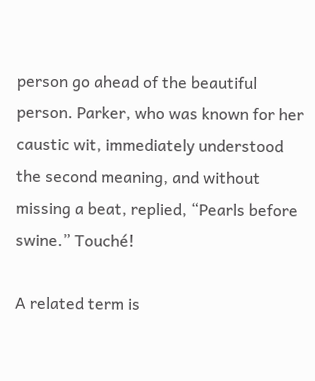person go ahead of the beautiful person. Parker, who was known for her caustic wit, immediately understood the second meaning, and without missing a beat, replied, “Pearls before swine.” Touché!

A related term is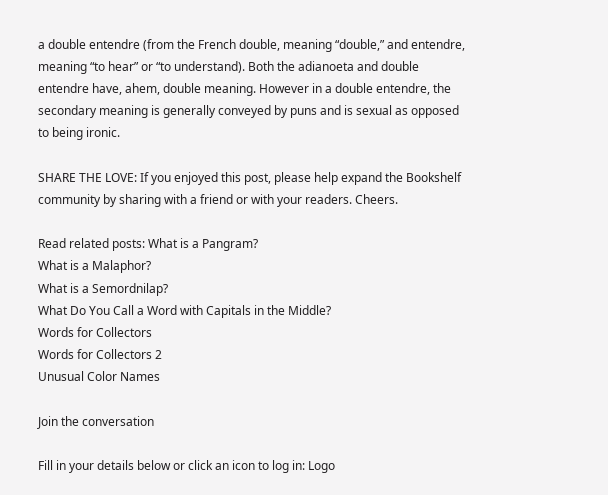a double entendre (from the French double, meaning “double,” and entendre, meaning “to hear” or “to understand). Both the adianoeta and double entendre have, ahem, double meaning. However in a double entendre, the secondary meaning is generally conveyed by puns and is sexual as opposed to being ironic.

SHARE THE LOVE: If you enjoyed this post, please help expand the Bookshelf community by sharing with a friend or with your readers. Cheers.

Read related posts: What is a Pangram?
What is a Malaphor?
What is a Semordnilap?
What Do You Call a Word with Capitals in the Middle?
Words for Collectors
Words for Collectors 2
Unusual Color Names

Join the conversation

Fill in your details below or click an icon to log in: Logo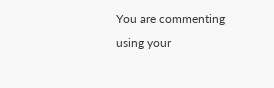You are commenting using your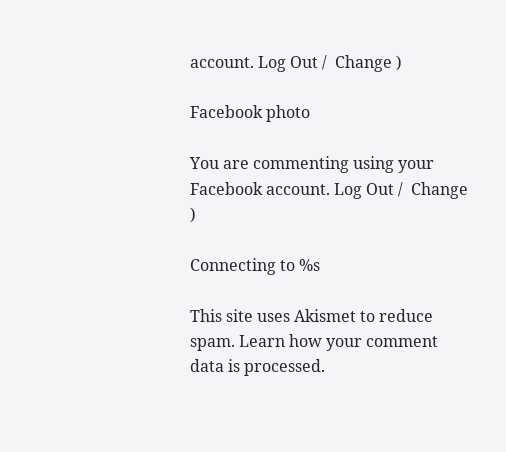account. Log Out /  Change )

Facebook photo

You are commenting using your Facebook account. Log Out /  Change )

Connecting to %s

This site uses Akismet to reduce spam. Learn how your comment data is processed.